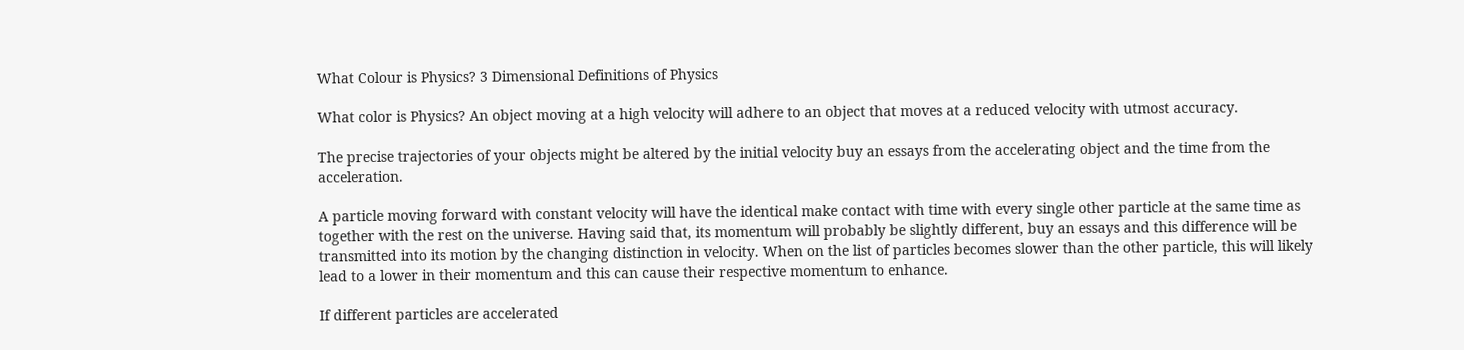What Colour is Physics? 3 Dimensional Definitions of Physics

What color is Physics? An object moving at a high velocity will adhere to an object that moves at a reduced velocity with utmost accuracy.

The precise trajectories of your objects might be altered by the initial velocity buy an essays from the accelerating object and the time from the acceleration.

A particle moving forward with constant velocity will have the identical make contact with time with every single other particle at the same time as together with the rest on the universe. Having said that, its momentum will probably be slightly different, buy an essays and this difference will be transmitted into its motion by the changing distinction in velocity. When on the list of particles becomes slower than the other particle, this will likely lead to a lower in their momentum and this can cause their respective momentum to enhance.

If different particles are accelerated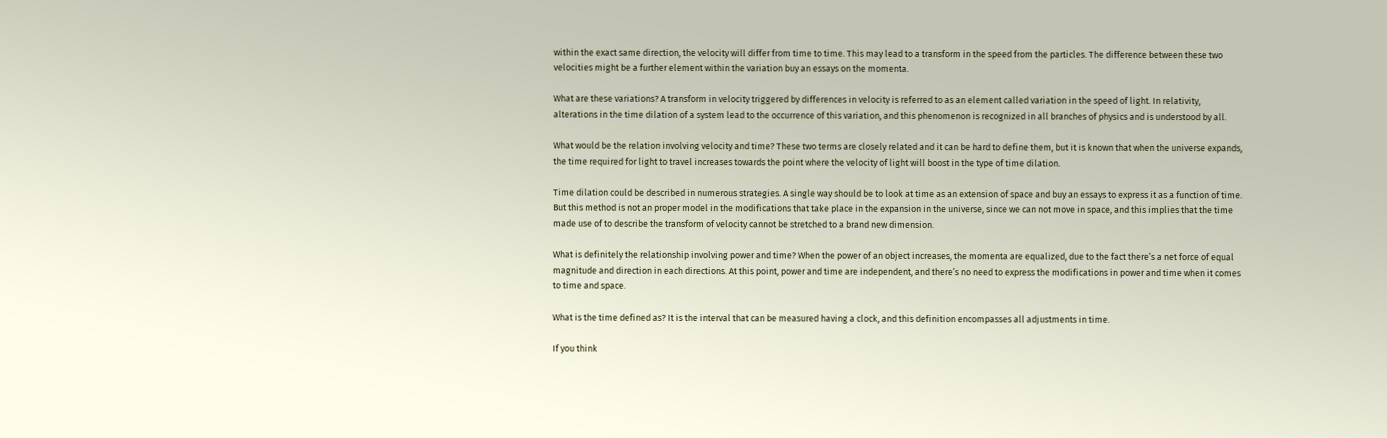within the exact same direction, the velocity will differ from time to time. This may lead to a transform in the speed from the particles. The difference between these two velocities might be a further element within the variation buy an essays on the momenta.

What are these variations? A transform in velocity triggered by differences in velocity is referred to as an element called variation in the speed of light. In relativity, alterations in the time dilation of a system lead to the occurrence of this variation, and this phenomenon is recognized in all branches of physics and is understood by all.

What would be the relation involving velocity and time? These two terms are closely related and it can be hard to define them, but it is known that when the universe expands, the time required for light to travel increases towards the point where the velocity of light will boost in the type of time dilation.

Time dilation could be described in numerous strategies. A single way should be to look at time as an extension of space and buy an essays to express it as a function of time. But this method is not an proper model in the modifications that take place in the expansion in the universe, since we can not move in space, and this implies that the time made use of to describe the transform of velocity cannot be stretched to a brand new dimension.

What is definitely the relationship involving power and time? When the power of an object increases, the momenta are equalized, due to the fact there’s a net force of equal magnitude and direction in each directions. At this point, power and time are independent, and there’s no need to express the modifications in power and time when it comes to time and space.

What is the time defined as? It is the interval that can be measured having a clock, and this definition encompasses all adjustments in time.

If you think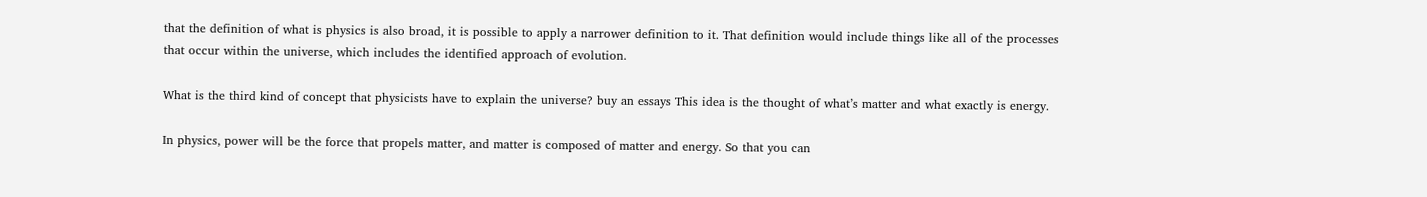that the definition of what is physics is also broad, it is possible to apply a narrower definition to it. That definition would include things like all of the processes that occur within the universe, which includes the identified approach of evolution.

What is the third kind of concept that physicists have to explain the universe? buy an essays This idea is the thought of what’s matter and what exactly is energy.

In physics, power will be the force that propels matter, and matter is composed of matter and energy. So that you can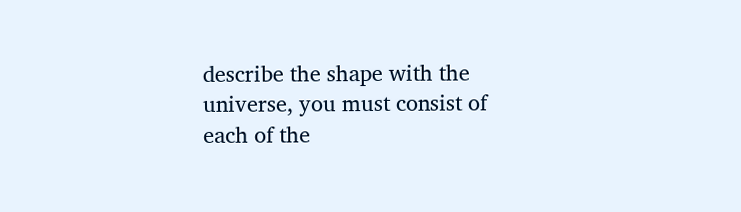describe the shape with the universe, you must consist of each of the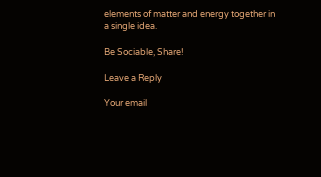elements of matter and energy together in a single idea.

Be Sociable, Share!

Leave a Reply

Your email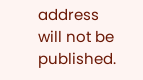address will not be published.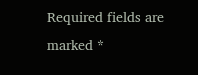Required fields are marked *